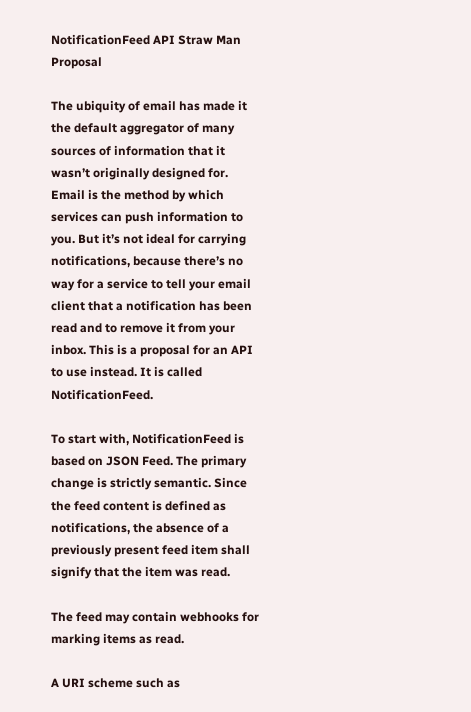NotificationFeed API Straw Man Proposal

The ubiquity of email has made it the default aggregator of many sources of information that it wasn’t originally designed for. Email is the method by which services can push information to you. But it’s not ideal for carrying notifications, because there’s no way for a service to tell your email client that a notification has been read and to remove it from your inbox. This is a proposal for an API to use instead. It is called NotificationFeed.

To start with, NotificationFeed is based on JSON Feed. The primary change is strictly semantic. Since the feed content is defined as notifications, the absence of a previously present feed item shall signify that the item was read.

The feed may contain webhooks for marking items as read.

A URI scheme such as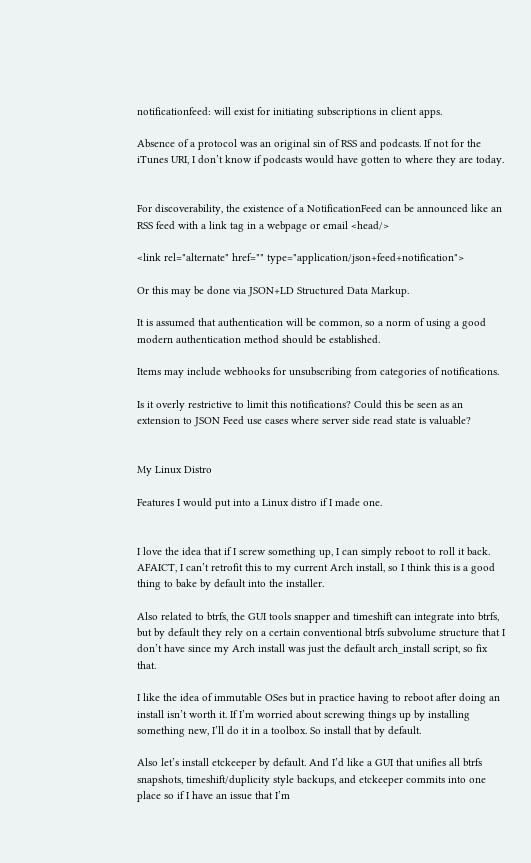notificationfeed: will exist for initiating subscriptions in client apps.

Absence of a protocol was an original sin of RSS and podcasts. If not for the iTunes URI, I don’t know if podcasts would have gotten to where they are today.


For discoverability, the existence of a NotificationFeed can be announced like an RSS feed with a link tag in a webpage or email <head/>

<link rel="alternate" href="" type="application/json+feed+notification">

Or this may be done via JSON+LD Structured Data Markup.

It is assumed that authentication will be common, so a norm of using a good modern authentication method should be established.

Items may include webhooks for unsubscribing from categories of notifications.

Is it overly restrictive to limit this notifications? Could this be seen as an extension to JSON Feed use cases where server side read state is valuable?


My Linux Distro

Features I would put into a Linux distro if I made one.


I love the idea that if I screw something up, I can simply reboot to roll it back. AFAICT, I can’t retrofit this to my current Arch install, so I think this is a good thing to bake by default into the installer.

Also related to btrfs, the GUI tools snapper and timeshift can integrate into btrfs, but by default they rely on a certain conventional btrfs subvolume structure that I don’t have since my Arch install was just the default arch_install script, so fix that.

I like the idea of immutable OSes but in practice having to reboot after doing an install isn’t worth it. If I’m worried about screwing things up by installing something new, I’ll do it in a toolbox. So install that by default.

Also let’s install etckeeper by default. And I’d like a GUI that unifies all btrfs snapshots, timeshift/duplicity style backups, and etckeeper commits into one place so if I have an issue that I’m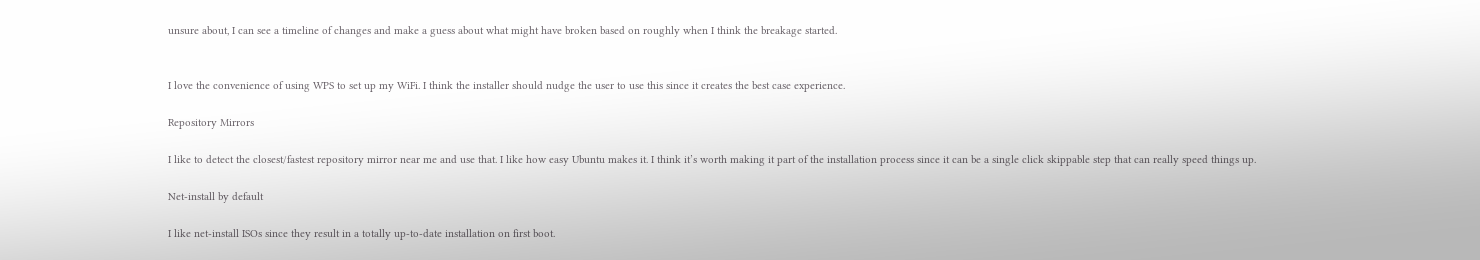unsure about, I can see a timeline of changes and make a guess about what might have broken based on roughly when I think the breakage started.


I love the convenience of using WPS to set up my WiFi. I think the installer should nudge the user to use this since it creates the best case experience.

Repository Mirrors

I like to detect the closest/fastest repository mirror near me and use that. I like how easy Ubuntu makes it. I think it’s worth making it part of the installation process since it can be a single click skippable step that can really speed things up.

Net-install by default

I like net-install ISOs since they result in a totally up-to-date installation on first boot.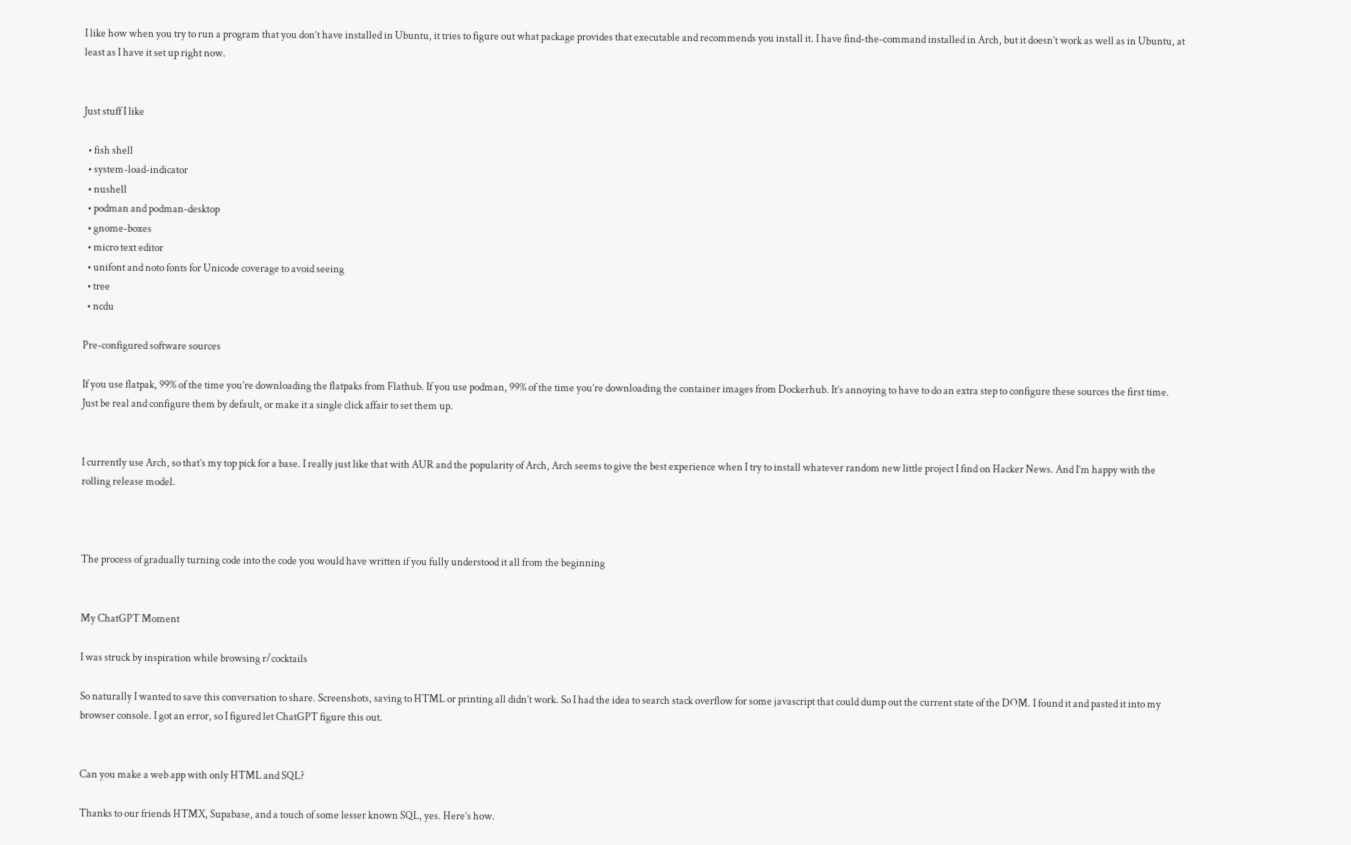I like how when you try to run a program that you don’t have installed in Ubuntu, it tries to figure out what package provides that executable and recommends you install it. I have find-the-command installed in Arch, but it doesn’t work as well as in Ubuntu, at least as I have it set up right now.


Just stuff I like

  • fish shell
  • system-load-indicator
  • nushell
  • podman and podman-desktop
  • gnome-boxes
  • micro text editor
  • unifont and noto fonts for Unicode coverage to avoid seeing
  • tree
  • ncdu

Pre-configured software sources

If you use flatpak, 99% of the time you’re downloading the flatpaks from Flathub. If you use podman, 99% of the time you’re downloading the container images from Dockerhub. It’s annoying to have to do an extra step to configure these sources the first time. Just be real and configure them by default, or make it a single click affair to set them up.


I currently use Arch, so that’s my top pick for a base. I really just like that with AUR and the popularity of Arch, Arch seems to give the best experience when I try to install whatever random new little project I find on Hacker News. And I’m happy with the rolling release model.



The process of gradually turning code into the code you would have written if you fully understood it all from the beginning


My ChatGPT Moment

I was struck by inspiration while browsing r/cocktails

So naturally I wanted to save this conversation to share. Screenshots, saving to HTML or printing all didn’t work. So I had the idea to search stack overflow for some javascript that could dump out the current state of the DOM. I found it and pasted it into my browser console. I got an error, so I figured let ChatGPT figure this out.


Can you make a web app with only HTML and SQL?

Thanks to our friends HTMX, Supabase, and a touch of some lesser known SQL, yes. Here’s how.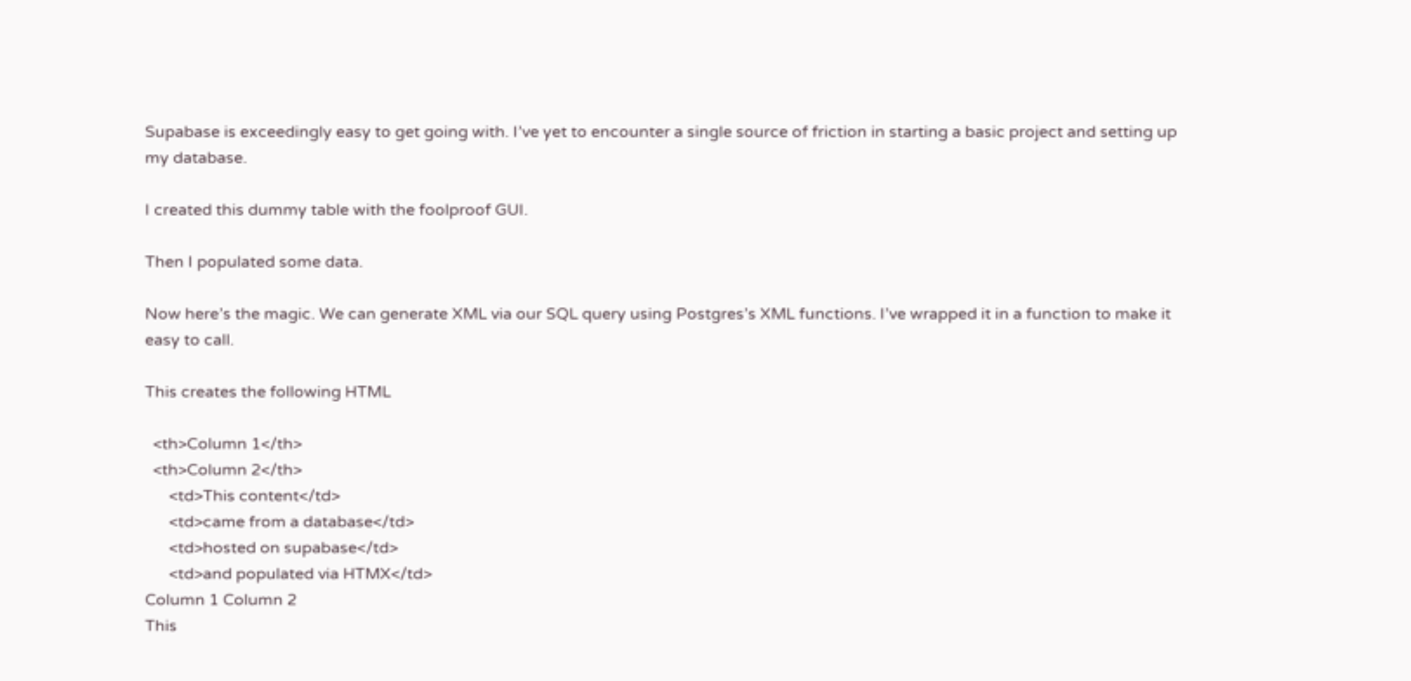Supabase is exceedingly easy to get going with. I’ve yet to encounter a single source of friction in starting a basic project and setting up my database.

I created this dummy table with the foolproof GUI.

Then I populated some data.

Now here’s the magic. We can generate XML via our SQL query using Postgres’s XML functions. I’ve wrapped it in a function to make it easy to call.

This creates the following HTML

  <th>Column 1</th>
  <th>Column 2</th>
      <td>This content</td>
      <td>came from a database</td>
      <td>hosted on supabase</td>
      <td>and populated via HTMX</td>
Column 1 Column 2
This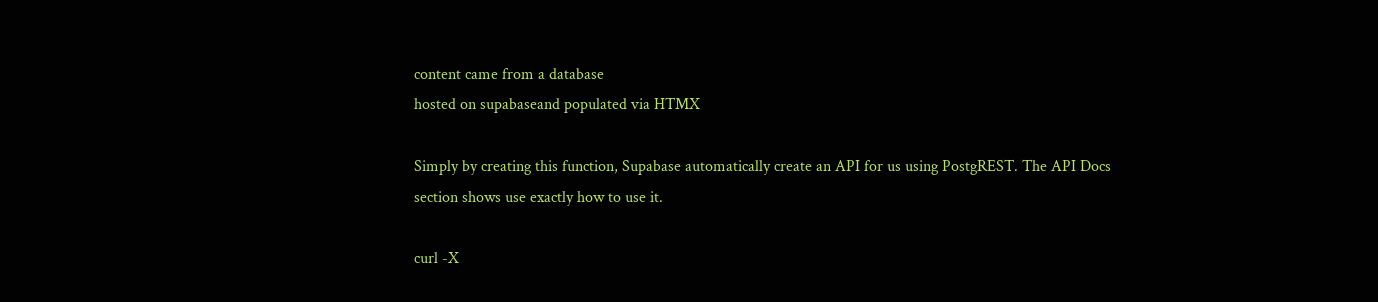content came from a database
hosted on supabaseand populated via HTMX

Simply by creating this function, Supabase automatically create an API for us using PostgREST. The API Docs section shows use exactly how to use it.

curl -X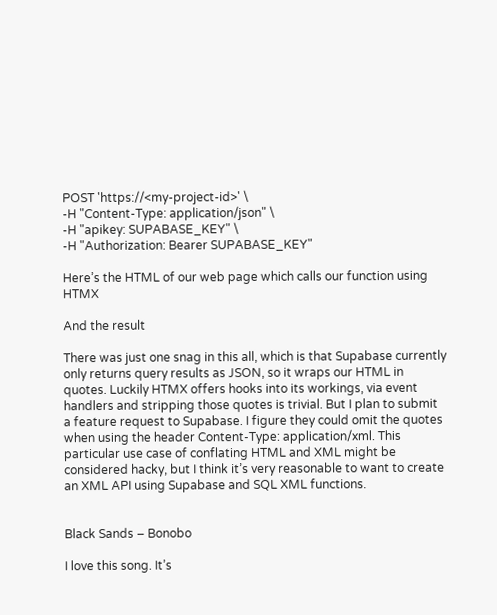POST 'https://<my-project-id>' \
-H "Content-Type: application/json" \
-H "apikey: SUPABASE_KEY" \
-H "Authorization: Bearer SUPABASE_KEY"

Here’s the HTML of our web page which calls our function using HTMX

And the result

There was just one snag in this all, which is that Supabase currently only returns query results as JSON, so it wraps our HTML in quotes. Luckily HTMX offers hooks into its workings, via event handlers and stripping those quotes is trivial. But I plan to submit a feature request to Supabase. I figure they could omit the quotes when using the header Content-Type: application/xml. This particular use case of conflating HTML and XML might be considered hacky, but I think it’s very reasonable to want to create an XML API using Supabase and SQL XML functions.


Black Sands – Bonobo

I love this song. It’s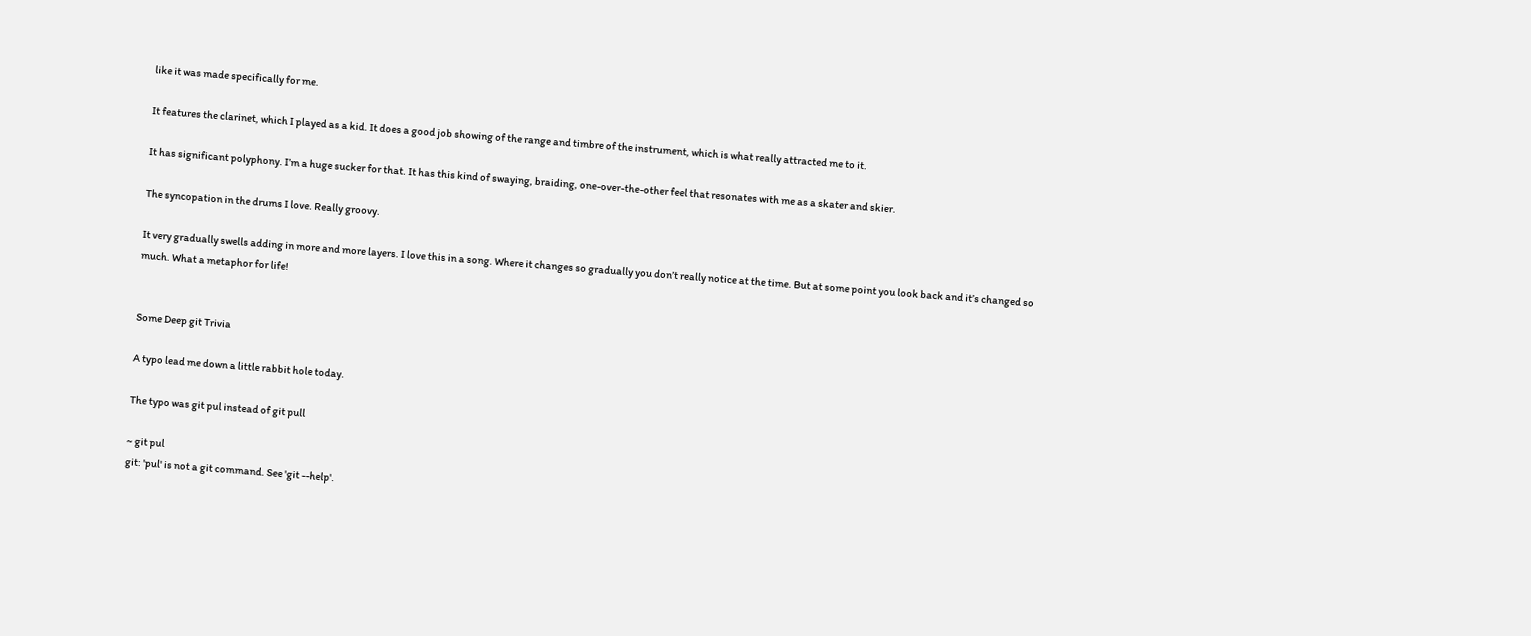like it was made specifically for me.

It features the clarinet, which I played as a kid. It does a good job showing of the range and timbre of the instrument, which is what really attracted me to it.

It has significant polyphony. I’m a huge sucker for that. It has this kind of swaying, braiding, one-over-the-other feel that resonates with me as a skater and skier.

The syncopation in the drums I love. Really groovy.

It very gradually swells adding in more and more layers. I love this in a song. Where it changes so gradually you don’t really notice at the time. But at some point you look back and it’s changed so much. What a metaphor for life!


Some Deep git Trivia

A typo lead me down a little rabbit hole today.

The typo was git pul instead of git pull

~ git pul
git: 'pul' is not a git command. See 'git --help'.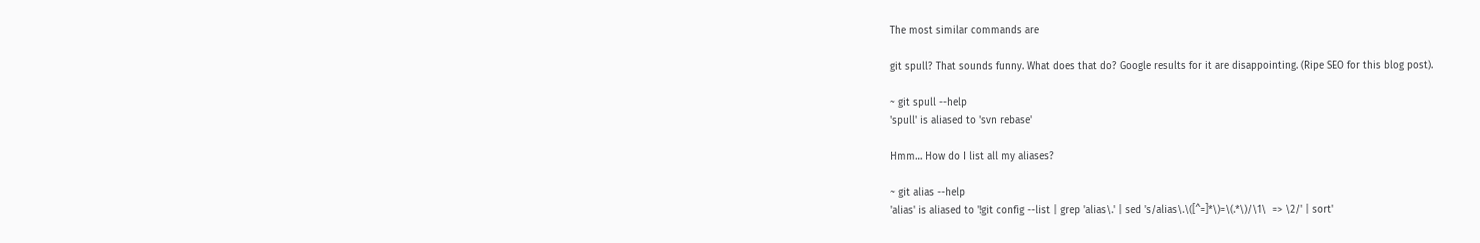The most similar commands are

git spull? That sounds funny. What does that do? Google results for it are disappointing. (Ripe SEO for this blog post).

~ git spull --help
'spull' is aliased to 'svn rebase'

Hmm… How do I list all my aliases?

~ git alias --help
'alias' is aliased to '!git config --list | grep 'alias\.' | sed 's/alias\.\([^=]*\)=\(.*\)/\1\  => \2/' | sort'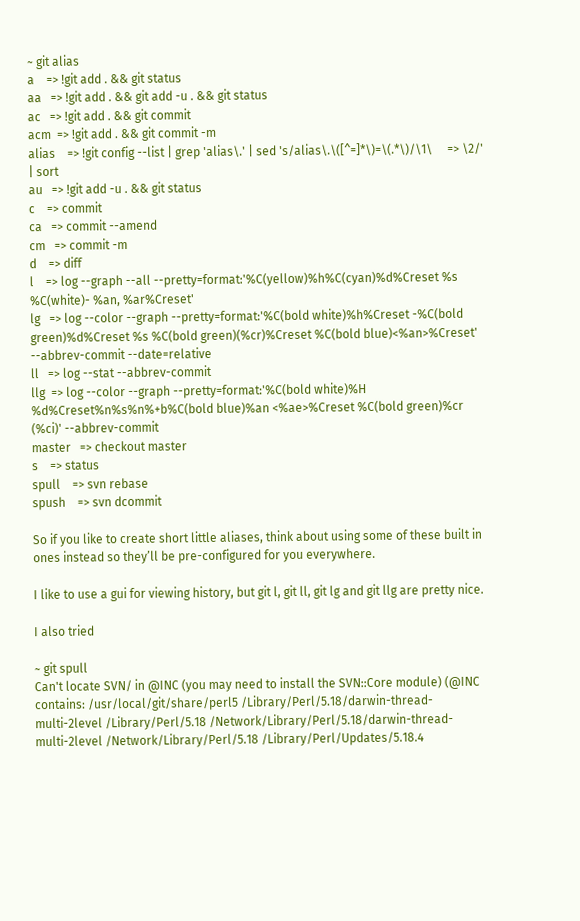~ git alias
a    => !git add . && git status
aa   => !git add . && git add -u . && git status
ac   => !git add . && git commit
acm  => !git add . && git commit -m
alias    => !git config --list | grep 'alias\.' | sed 's/alias\.\([^=]*\)=\(.*\)/\1\     => \2/' | sort
au   => !git add -u . && git status
c    => commit
ca   => commit --amend
cm   => commit -m
d    => diff
l    => log --graph --all --pretty=format:'%C(yellow)%h%C(cyan)%d%Creset %s %C(white)- %an, %ar%Creset'
lg   => log --color --graph --pretty=format:'%C(bold white)%h%Creset -%C(bold green)%d%Creset %s %C(bold green)(%cr)%Creset %C(bold blue)<%an>%Creset' --abbrev-commit --date=relative
ll   => log --stat --abbrev-commit
llg  => log --color --graph --pretty=format:'%C(bold white)%H %d%Creset%n%s%n%+b%C(bold blue)%an <%ae>%Creset %C(bold green)%cr (%ci)' --abbrev-commit
master   => checkout master
s    => status
spull    => svn rebase
spush    => svn dcommit

So if you like to create short little aliases, think about using some of these built in ones instead so they’ll be pre-configured for you everywhere.

I like to use a gui for viewing history, but git l, git ll, git lg and git llg are pretty nice.

I also tried

~ git spull
Can't locate SVN/ in @INC (you may need to install the SVN::Core module) (@INC contains: /usr/local/git/share/perl5 /Library/Perl/5.18/darwin-thread-multi-2level /Library/Perl/5.18 /Network/Library/Perl/5.18/darwin-thread-multi-2level /Network/Library/Perl/5.18 /Library/Perl/Updates/5.18.4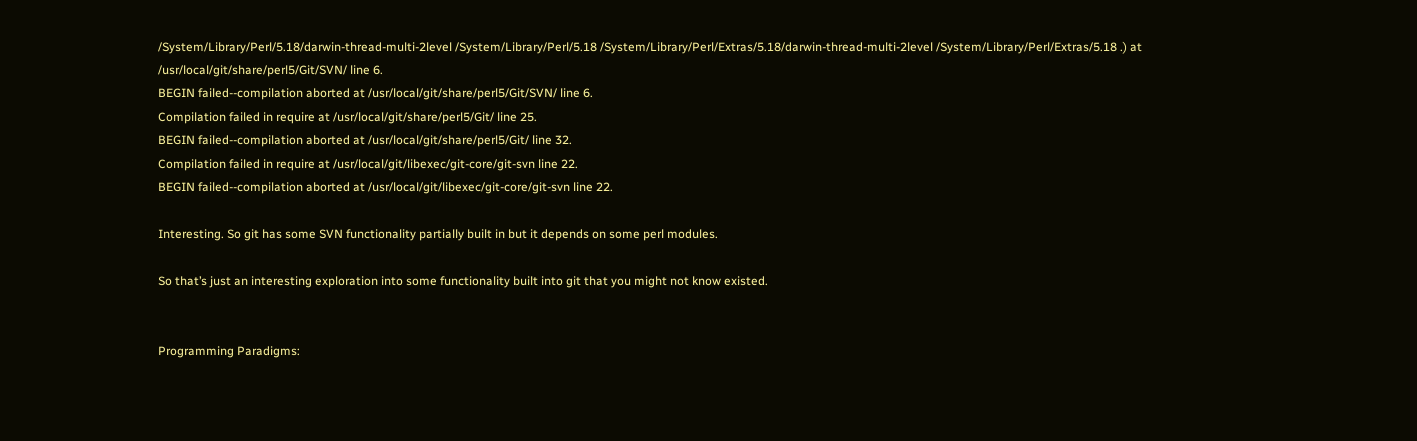/System/Library/Perl/5.18/darwin-thread-multi-2level /System/Library/Perl/5.18 /System/Library/Perl/Extras/5.18/darwin-thread-multi-2level /System/Library/Perl/Extras/5.18 .) at /usr/local/git/share/perl5/Git/SVN/ line 6.
BEGIN failed--compilation aborted at /usr/local/git/share/perl5/Git/SVN/ line 6.
Compilation failed in require at /usr/local/git/share/perl5/Git/ line 25.
BEGIN failed--compilation aborted at /usr/local/git/share/perl5/Git/ line 32.
Compilation failed in require at /usr/local/git/libexec/git-core/git-svn line 22.
BEGIN failed--compilation aborted at /usr/local/git/libexec/git-core/git-svn line 22.

Interesting. So git has some SVN functionality partially built in but it depends on some perl modules.

So that’s just an interesting exploration into some functionality built into git that you might not know existed.


Programming Paradigms: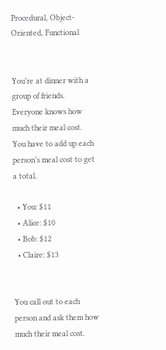Procedural, Object-Oriented, Functional


You’re at dinner with a group of friends. Everyone knows how much their meal cost. You have to add up each person’s meal cost to get a total.

  • You: $11
  • Alice: $10
  • Bob: $12
  • Claire: $13


You call out to each person and ask them how much their meal cost.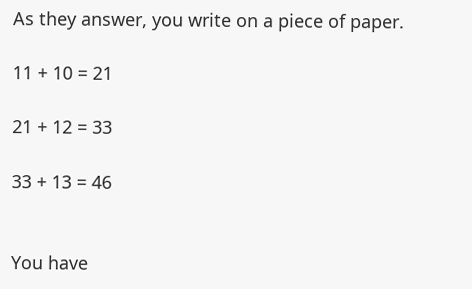As they answer, you write on a piece of paper.

11 + 10 = 21

21 + 12 = 33

33 + 13 = 46


You have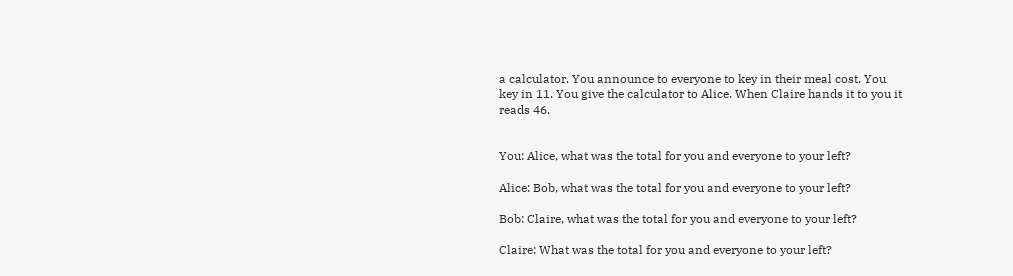a calculator. You announce to everyone to key in their meal cost. You key in 11. You give the calculator to Alice. When Claire hands it to you it reads 46.


You: Alice, what was the total for you and everyone to your left?

Alice: Bob, what was the total for you and everyone to your left?

Bob: Claire, what was the total for you and everyone to your left?

Claire: What was the total for you and everyone to your left?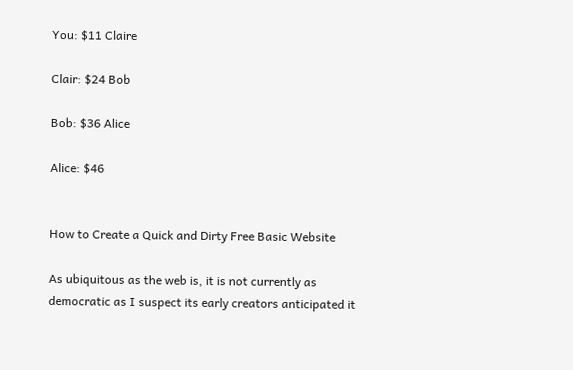You: $11 Claire

Clair: $24 Bob

Bob: $36 Alice

Alice: $46


How to Create a Quick and Dirty Free Basic Website

As ubiquitous as the web is, it is not currently as democratic as I suspect its early creators anticipated it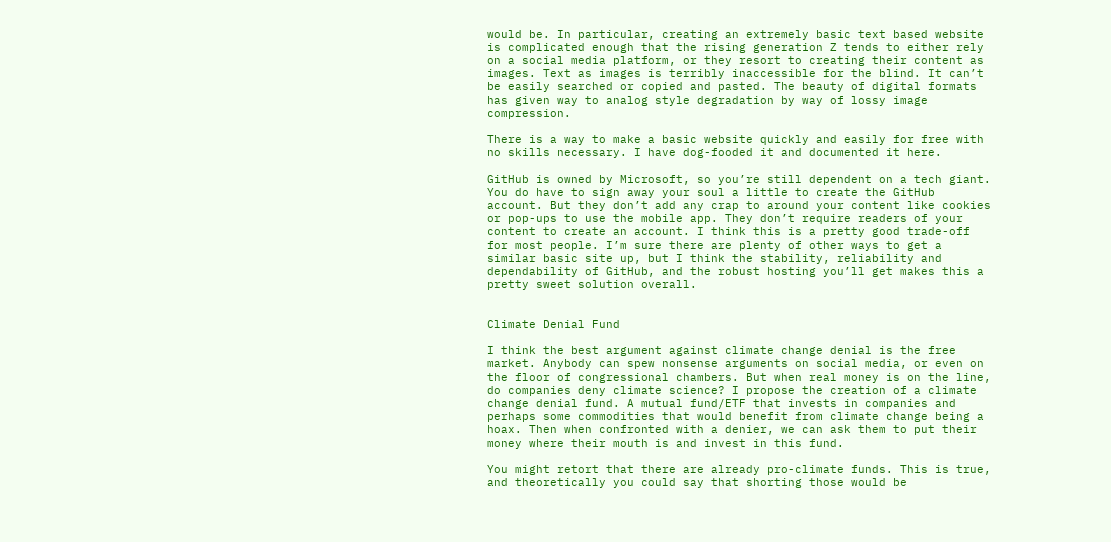would be. In particular, creating an extremely basic text based website is complicated enough that the rising generation Z tends to either rely on a social media platform, or they resort to creating their content as images. Text as images is terribly inaccessible for the blind. It can’t be easily searched or copied and pasted. The beauty of digital formats has given way to analog style degradation by way of lossy image compression.

There is a way to make a basic website quickly and easily for free with no skills necessary. I have dog-fooded it and documented it here.

GitHub is owned by Microsoft, so you’re still dependent on a tech giant. You do have to sign away your soul a little to create the GitHub account. But they don’t add any crap to around your content like cookies or pop-ups to use the mobile app. They don’t require readers of your content to create an account. I think this is a pretty good trade-off for most people. I’m sure there are plenty of other ways to get a similar basic site up, but I think the stability, reliability and dependability of GitHub, and the robust hosting you’ll get makes this a pretty sweet solution overall.


Climate Denial Fund

I think the best argument against climate change denial is the free market. Anybody can spew nonsense arguments on social media, or even on the floor of congressional chambers. But when real money is on the line, do companies deny climate science? I propose the creation of a climate change denial fund. A mutual fund/ETF that invests in companies and perhaps some commodities that would benefit from climate change being a hoax. Then when confronted with a denier, we can ask them to put their money where their mouth is and invest in this fund.

You might retort that there are already pro-climate funds. This is true, and theoretically you could say that shorting those would be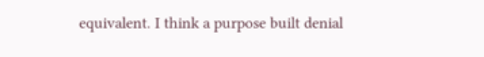equivalent. I think a purpose built denial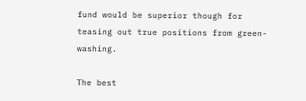fund would be superior though for teasing out true positions from green-washing.

The best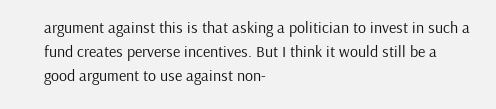argument against this is that asking a politician to invest in such a fund creates perverse incentives. But I think it would still be a good argument to use against non-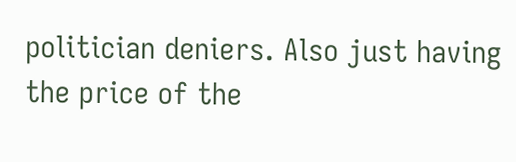politician deniers. Also just having the price of the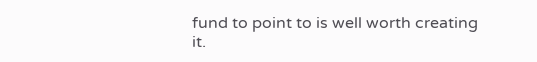fund to point to is well worth creating it.